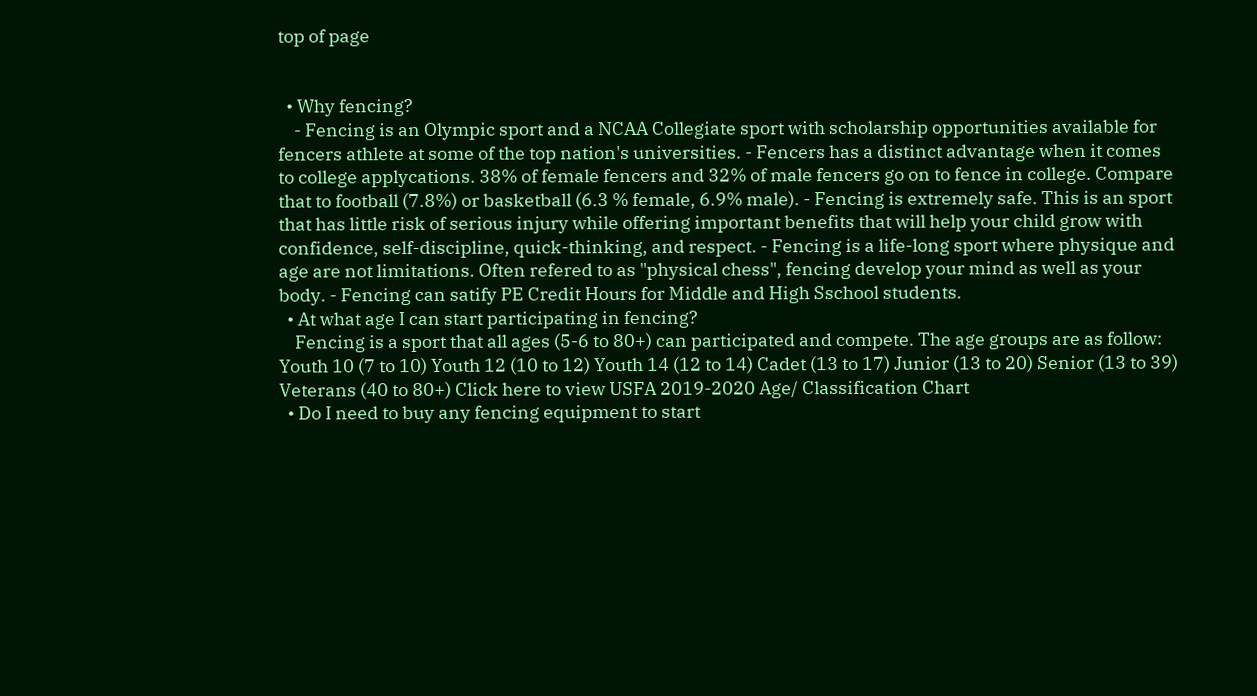top of page


  • Why fencing?
    - Fencing is an Olympic sport and a NCAA Collegiate sport with scholarship opportunities available for fencers athlete at some of the top nation's universities. - Fencers has a distinct advantage when it comes to college applycations. 38% of female fencers and 32% of male fencers go on to fence in college. Compare that to football (7.8%) or basketball (6.3 % female, 6.9% male). - Fencing is extremely safe. This is an sport that has little risk of serious injury while offering important benefits that will help your child grow with confidence, self-discipline, quick-thinking, and respect. - Fencing is a life-long sport where physique and age are not limitations. Often refered to as "physical chess", fencing develop your mind as well as your body. - Fencing can satify PE Credit Hours for Middle and High Sschool students.
  • At what age I can start participating in fencing?
    Fencing is a sport that all ages (5-6 to 80+) can participated and compete. The age groups are as follow: Youth 10 (7 to 10) Youth 12 (10 to 12) Youth 14 (12 to 14) Cadet (13 to 17) Junior (13 to 20) Senior (13 to 39) Veterans (40 to 80+) Click here to view USFA 2019-2020 Age/ Classification Chart
  • Do I need to buy any fencing equipment to start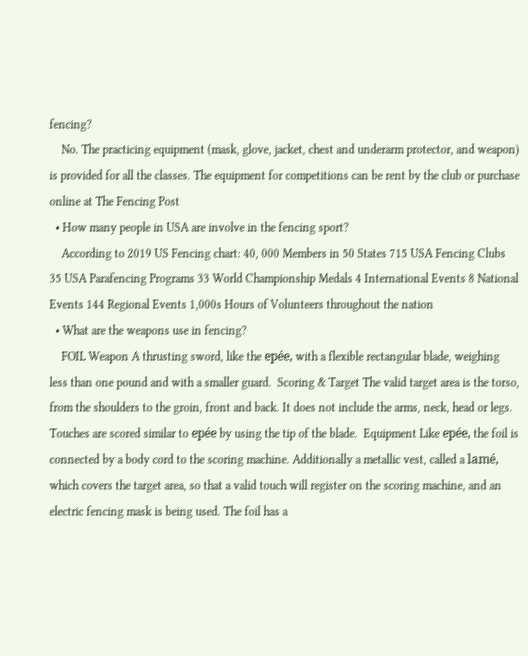fencing?
    No. The practicing equipment (mask, glove, jacket, chest and underarm protector, and weapon) is provided for all the classes. The equipment for competitions can be rent by the club or purchase online at The Fencing Post
  • How many people in USA are involve in the fencing sport?
    According to 2019 US Fencing chart: 40, 000 Members in 50 States 715 USA Fencing Clubs 35 USA Parafencing Programs 33 World Championship Medals 4 International Events 8 National Events 144 Regional Events 1,000s Hours of Volunteers throughout the nation
  • What are the weapons use in fencing?
    FOIL Weapon A thrusting sword, like the epée, with a flexible rectangular blade, weighing less than one pound and with a smaller guard.  Scoring & Target The valid target area is the torso, from the shoulders to the groin, front and back. It does not include the arms, neck, head or legs. Touches are scored similar to epée by using the tip of the blade.  Equipment Like epée, the foil is connected by a body cord to the scoring machine. Additionally a metallic vest, called a lamé, which covers the target area, so that a valid touch will register on the scoring machine, and an electric fencing mask is being used. The foil has a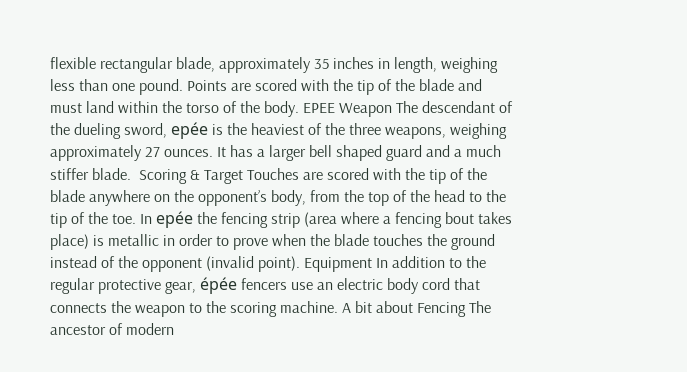flexible rectangular blade, approximately 35 inches in length, weighing less than one pound. Points are scored with the tip of the blade and must land within the torso of the body. EPEE Weapon The descendant of the dueling sword, epée is the heaviest of the three weapons, weighing approximately 27 ounces. It has a larger bell shaped guard and a much stiffer blade.  Scoring & Target Touches are scored with the tip of the blade anywhere on the opponent’s body, from the top of the head to the tip of the toe. In epée the fencing strip (area where a fencing bout takes place) is metallic in order to prove when the blade touches the ground instead of the opponent (invalid point). Equipment In addition to the regular protective gear, épée fencers use an electric body cord that connects the weapon to the scoring machine. A bit about Fencing The ancestor of modern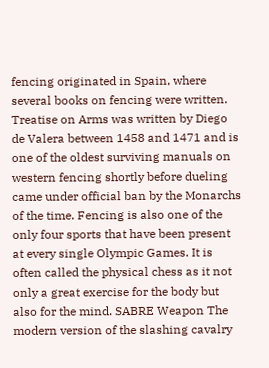fencing originated in Spain, where several books on fencing were written. Treatise on Arms was written by Diego de Valera between 1458 and 1471 and is one of the oldest surviving manuals on western fencing shortly before dueling came under official ban by the Monarchs of the time. Fencing is also one of the only four sports that have been present at every single Olympic Games. It is often called the physical chess as it not only a great exercise for the body but also for the mind. SABRE Weapon The modern version of the slashing cavalry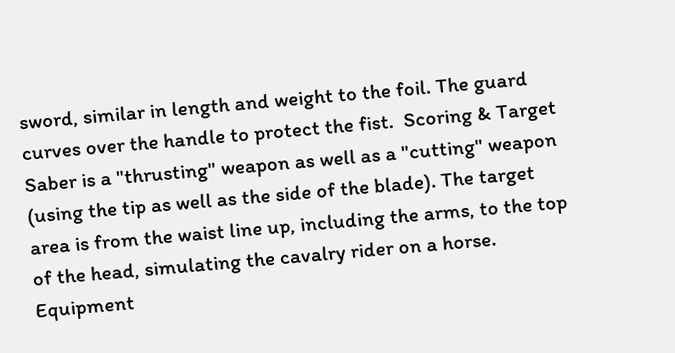sword, similar in length and weight to the foil. The guard curves over the handle to protect the fist.  Scoring & Target Saber is a "thrusting" weapon as well as a "cutting" weapon (using the tip as well as the side of the blade). The target area is from the waist line up, including the arms, to the top of the head, simulating the cavalry rider on a horse. Equipment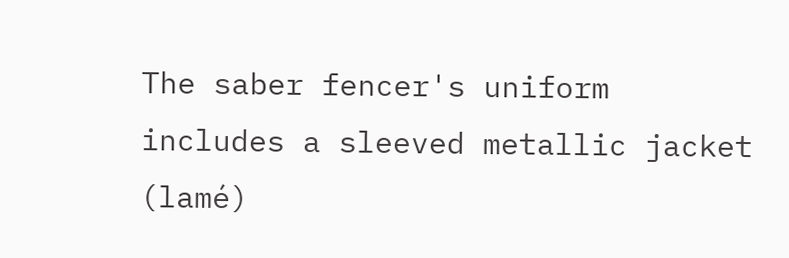The saber fencer's uniform includes a sleeved metallic jacket (lamé)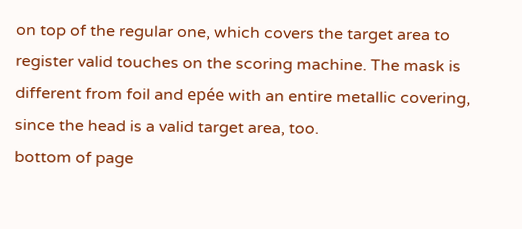on top of the regular one, which covers the target area to register valid touches on the scoring machine. The mask is different from foil and epée with an entire metallic covering, since the head is a valid target area, too.
bottom of page